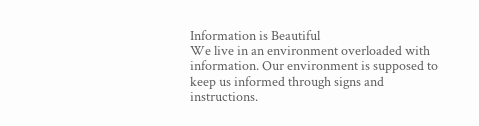Information is Beautiful
We live in an environment overloaded with information. Our environment is supposed to keep us informed through signs and instructions.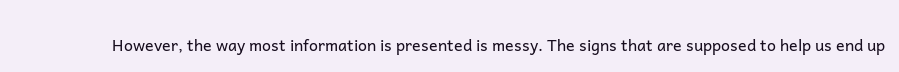However, the way most information is presented is messy. The signs that are supposed to help us end up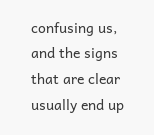confusing us, and the signs that are clear usually end up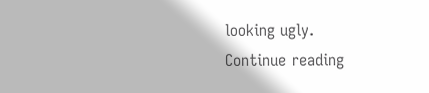looking ugly.
Continue reading